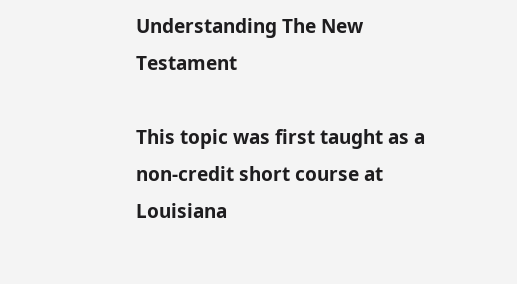Understanding The New Testament

This topic was first taught as a non-credit short course at Louisiana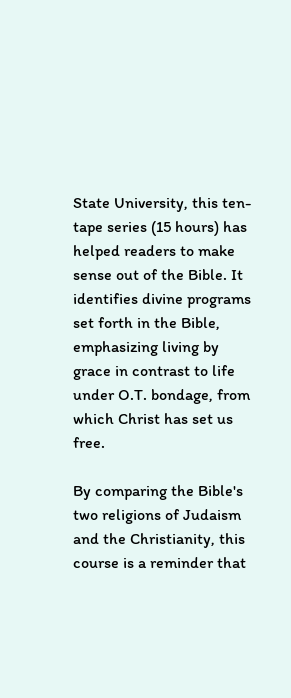State University, this ten-tape series (15 hours) has helped readers to make sense out of the Bible. It identifies divine programs set forth in the Bible, emphasizing living by grace in contrast to life under O.T. bondage, from which Christ has set us free.

By comparing the Bible's two religions of Judaism and the Christianity, this course is a reminder that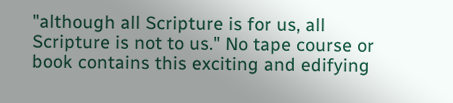"although all Scripture is for us, all Scripture is not to us." No tape course or book contains this exciting and edifying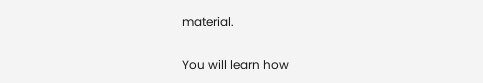material.

You will learn how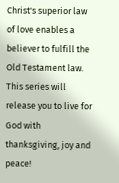Christ's superior law of love enables a believer to fulfill the Old Testament law. This series will release you to live for God with thanksgiving, joy and peace!